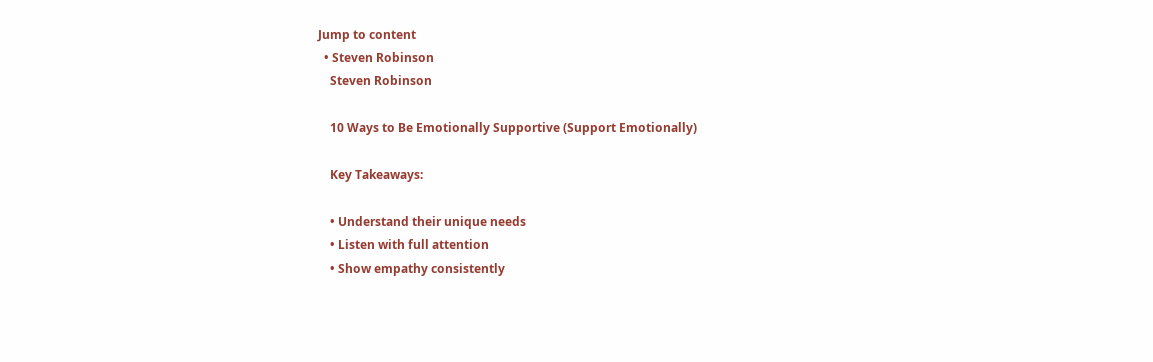Jump to content
  • Steven Robinson
    Steven Robinson

    10 Ways to Be Emotionally Supportive (Support Emotionally)

    Key Takeaways:

    • Understand their unique needs
    • Listen with full attention
    • Show empathy consistently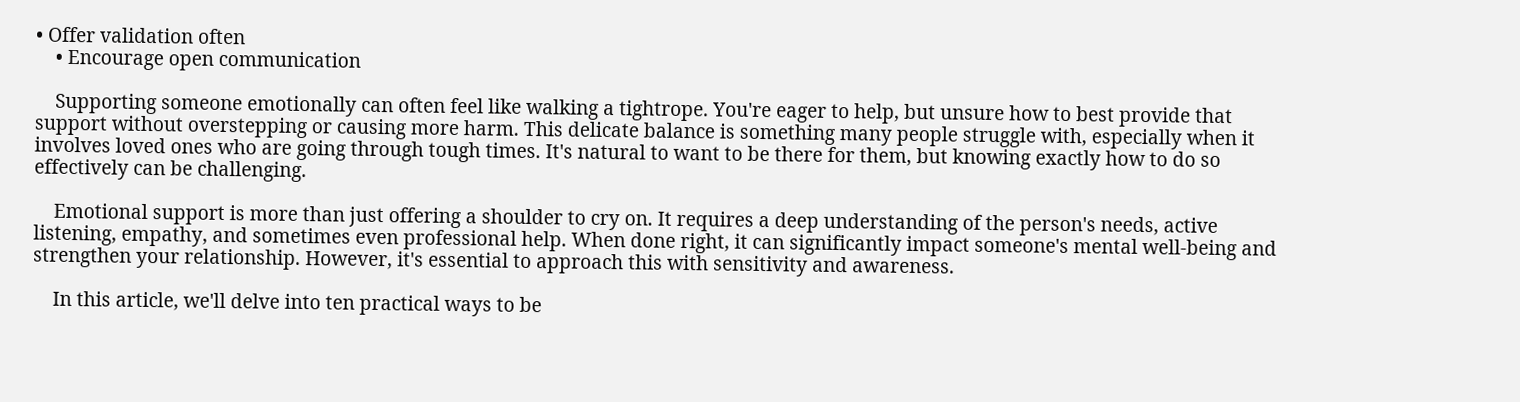• Offer validation often
    • Encourage open communication

    Supporting someone emotionally can often feel like walking a tightrope. You're eager to help, but unsure how to best provide that support without overstepping or causing more harm. This delicate balance is something many people struggle with, especially when it involves loved ones who are going through tough times. It's natural to want to be there for them, but knowing exactly how to do so effectively can be challenging.

    Emotional support is more than just offering a shoulder to cry on. It requires a deep understanding of the person's needs, active listening, empathy, and sometimes even professional help. When done right, it can significantly impact someone's mental well-being and strengthen your relationship. However, it's essential to approach this with sensitivity and awareness.

    In this article, we'll delve into ten practical ways to be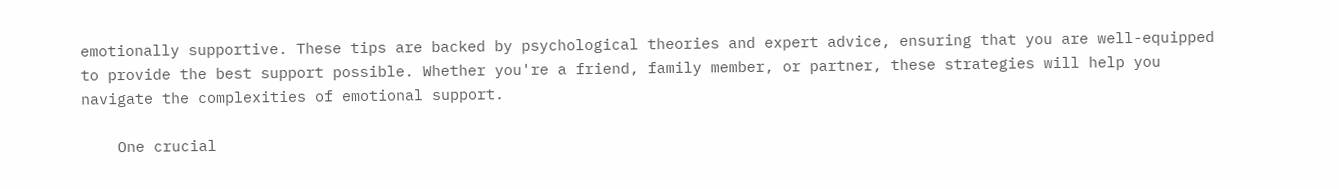emotionally supportive. These tips are backed by psychological theories and expert advice, ensuring that you are well-equipped to provide the best support possible. Whether you're a friend, family member, or partner, these strategies will help you navigate the complexities of emotional support.

    One crucial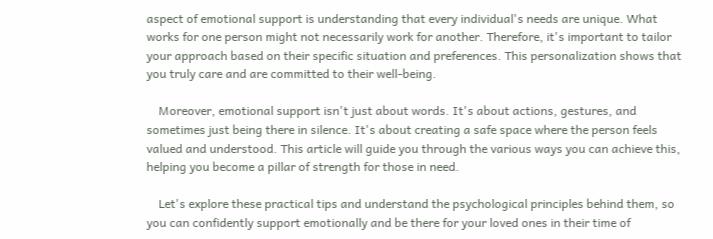aspect of emotional support is understanding that every individual's needs are unique. What works for one person might not necessarily work for another. Therefore, it's important to tailor your approach based on their specific situation and preferences. This personalization shows that you truly care and are committed to their well-being.

    Moreover, emotional support isn't just about words. It's about actions, gestures, and sometimes just being there in silence. It's about creating a safe space where the person feels valued and understood. This article will guide you through the various ways you can achieve this, helping you become a pillar of strength for those in need.

    Let's explore these practical tips and understand the psychological principles behind them, so you can confidently support emotionally and be there for your loved ones in their time of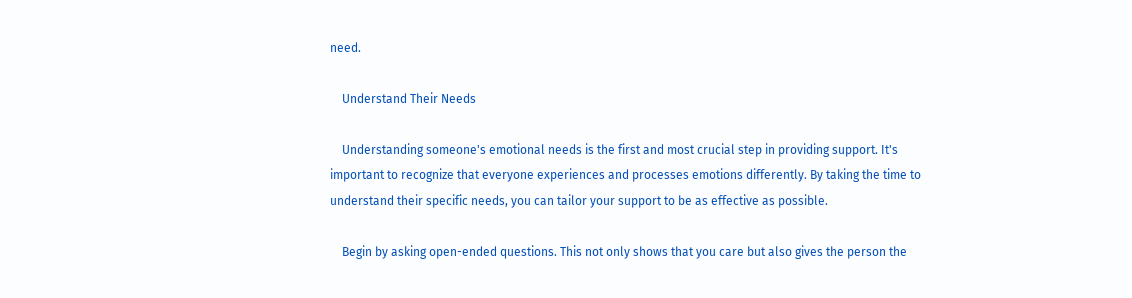need.

    Understand Their Needs

    Understanding someone's emotional needs is the first and most crucial step in providing support. It's important to recognize that everyone experiences and processes emotions differently. By taking the time to understand their specific needs, you can tailor your support to be as effective as possible.

    Begin by asking open-ended questions. This not only shows that you care but also gives the person the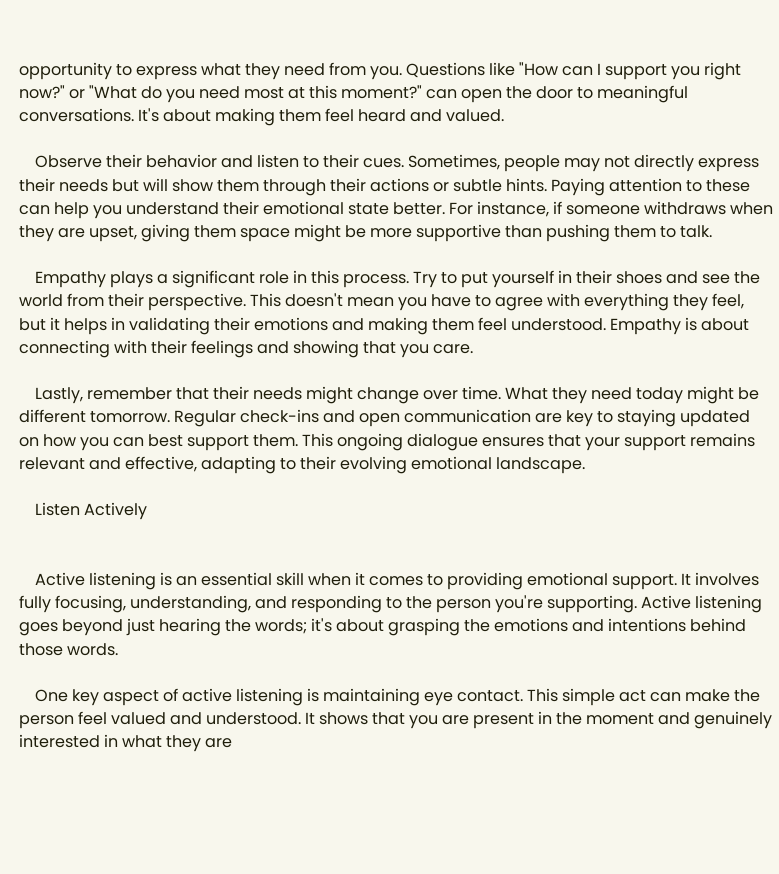opportunity to express what they need from you. Questions like "How can I support you right now?" or "What do you need most at this moment?" can open the door to meaningful conversations. It's about making them feel heard and valued.

    Observe their behavior and listen to their cues. Sometimes, people may not directly express their needs but will show them through their actions or subtle hints. Paying attention to these can help you understand their emotional state better. For instance, if someone withdraws when they are upset, giving them space might be more supportive than pushing them to talk.

    Empathy plays a significant role in this process. Try to put yourself in their shoes and see the world from their perspective. This doesn't mean you have to agree with everything they feel, but it helps in validating their emotions and making them feel understood. Empathy is about connecting with their feelings and showing that you care.

    Lastly, remember that their needs might change over time. What they need today might be different tomorrow. Regular check-ins and open communication are key to staying updated on how you can best support them. This ongoing dialogue ensures that your support remains relevant and effective, adapting to their evolving emotional landscape.

    Listen Actively


    Active listening is an essential skill when it comes to providing emotional support. It involves fully focusing, understanding, and responding to the person you're supporting. Active listening goes beyond just hearing the words; it's about grasping the emotions and intentions behind those words.

    One key aspect of active listening is maintaining eye contact. This simple act can make the person feel valued and understood. It shows that you are present in the moment and genuinely interested in what they are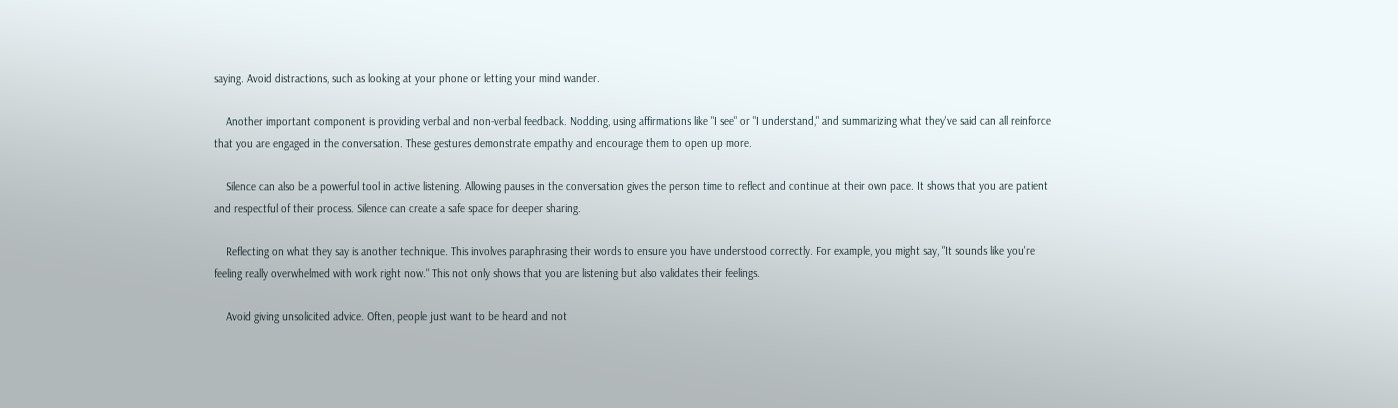saying. Avoid distractions, such as looking at your phone or letting your mind wander.

    Another important component is providing verbal and non-verbal feedback. Nodding, using affirmations like "I see" or "I understand," and summarizing what they've said can all reinforce that you are engaged in the conversation. These gestures demonstrate empathy and encourage them to open up more.

    Silence can also be a powerful tool in active listening. Allowing pauses in the conversation gives the person time to reflect and continue at their own pace. It shows that you are patient and respectful of their process. Silence can create a safe space for deeper sharing.

    Reflecting on what they say is another technique. This involves paraphrasing their words to ensure you have understood correctly. For example, you might say, "It sounds like you're feeling really overwhelmed with work right now." This not only shows that you are listening but also validates their feelings.

    Avoid giving unsolicited advice. Often, people just want to be heard and not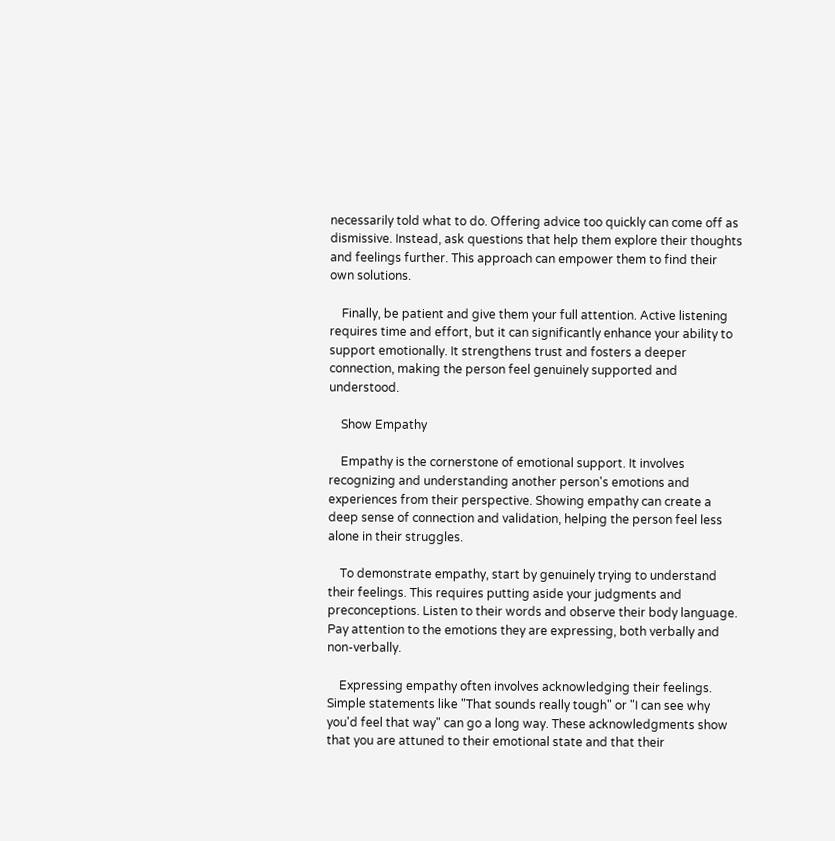necessarily told what to do. Offering advice too quickly can come off as dismissive. Instead, ask questions that help them explore their thoughts and feelings further. This approach can empower them to find their own solutions.

    Finally, be patient and give them your full attention. Active listening requires time and effort, but it can significantly enhance your ability to support emotionally. It strengthens trust and fosters a deeper connection, making the person feel genuinely supported and understood.

    Show Empathy

    Empathy is the cornerstone of emotional support. It involves recognizing and understanding another person's emotions and experiences from their perspective. Showing empathy can create a deep sense of connection and validation, helping the person feel less alone in their struggles.

    To demonstrate empathy, start by genuinely trying to understand their feelings. This requires putting aside your judgments and preconceptions. Listen to their words and observe their body language. Pay attention to the emotions they are expressing, both verbally and non-verbally.

    Expressing empathy often involves acknowledging their feelings. Simple statements like "That sounds really tough" or "I can see why you'd feel that way" can go a long way. These acknowledgments show that you are attuned to their emotional state and that their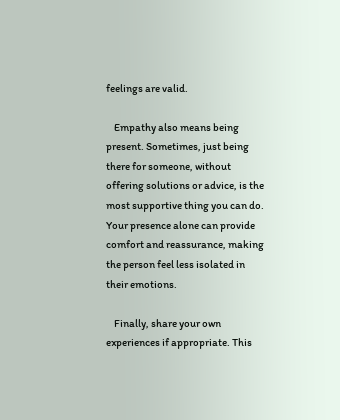feelings are valid.

    Empathy also means being present. Sometimes, just being there for someone, without offering solutions or advice, is the most supportive thing you can do. Your presence alone can provide comfort and reassurance, making the person feel less isolated in their emotions.

    Finally, share your own experiences if appropriate. This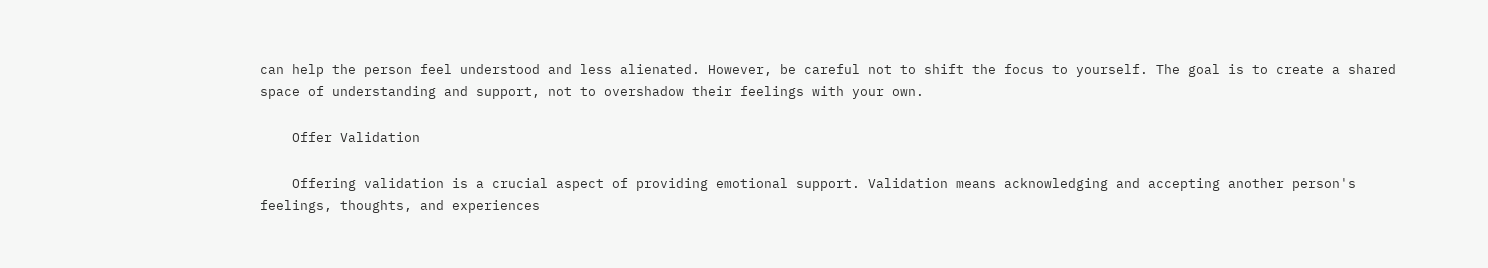can help the person feel understood and less alienated. However, be careful not to shift the focus to yourself. The goal is to create a shared space of understanding and support, not to overshadow their feelings with your own.

    Offer Validation

    Offering validation is a crucial aspect of providing emotional support. Validation means acknowledging and accepting another person's feelings, thoughts, and experiences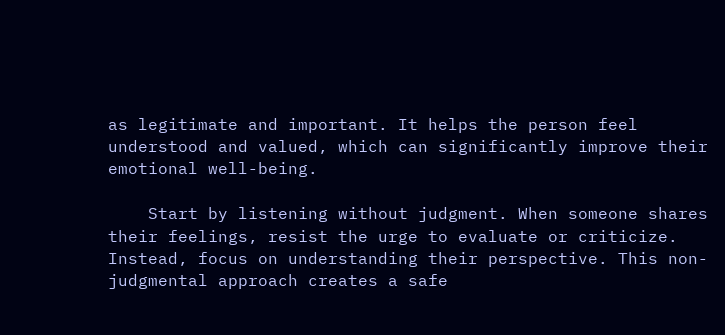as legitimate and important. It helps the person feel understood and valued, which can significantly improve their emotional well-being.

    Start by listening without judgment. When someone shares their feelings, resist the urge to evaluate or criticize. Instead, focus on understanding their perspective. This non-judgmental approach creates a safe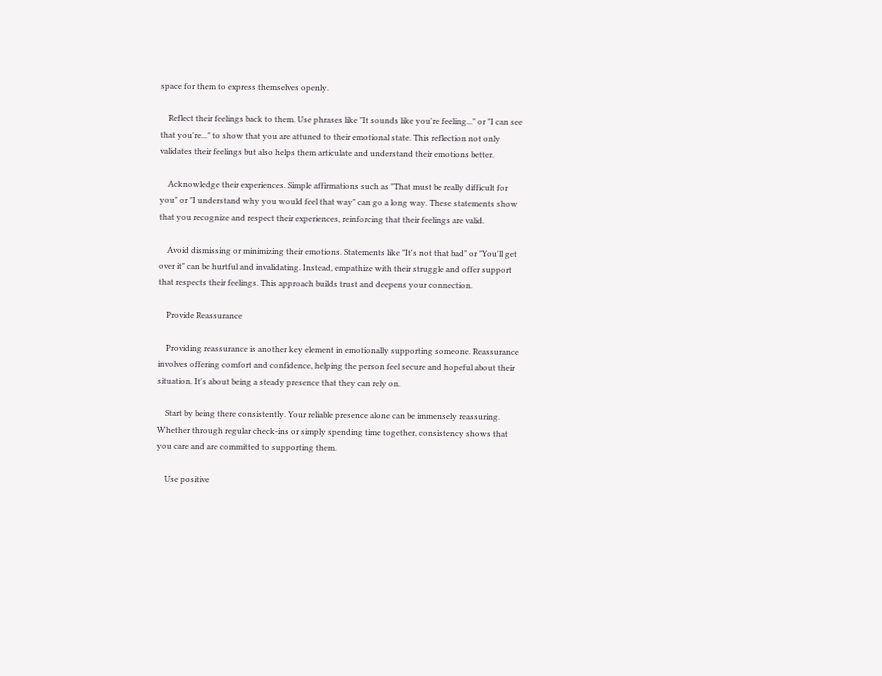space for them to express themselves openly.

    Reflect their feelings back to them. Use phrases like "It sounds like you're feeling..." or "I can see that you're..." to show that you are attuned to their emotional state. This reflection not only validates their feelings but also helps them articulate and understand their emotions better.

    Acknowledge their experiences. Simple affirmations such as "That must be really difficult for you" or "I understand why you would feel that way" can go a long way. These statements show that you recognize and respect their experiences, reinforcing that their feelings are valid.

    Avoid dismissing or minimizing their emotions. Statements like "It's not that bad" or "You'll get over it" can be hurtful and invalidating. Instead, empathize with their struggle and offer support that respects their feelings. This approach builds trust and deepens your connection.

    Provide Reassurance

    Providing reassurance is another key element in emotionally supporting someone. Reassurance involves offering comfort and confidence, helping the person feel secure and hopeful about their situation. It's about being a steady presence that they can rely on.

    Start by being there consistently. Your reliable presence alone can be immensely reassuring. Whether through regular check-ins or simply spending time together, consistency shows that you care and are committed to supporting them.

    Use positive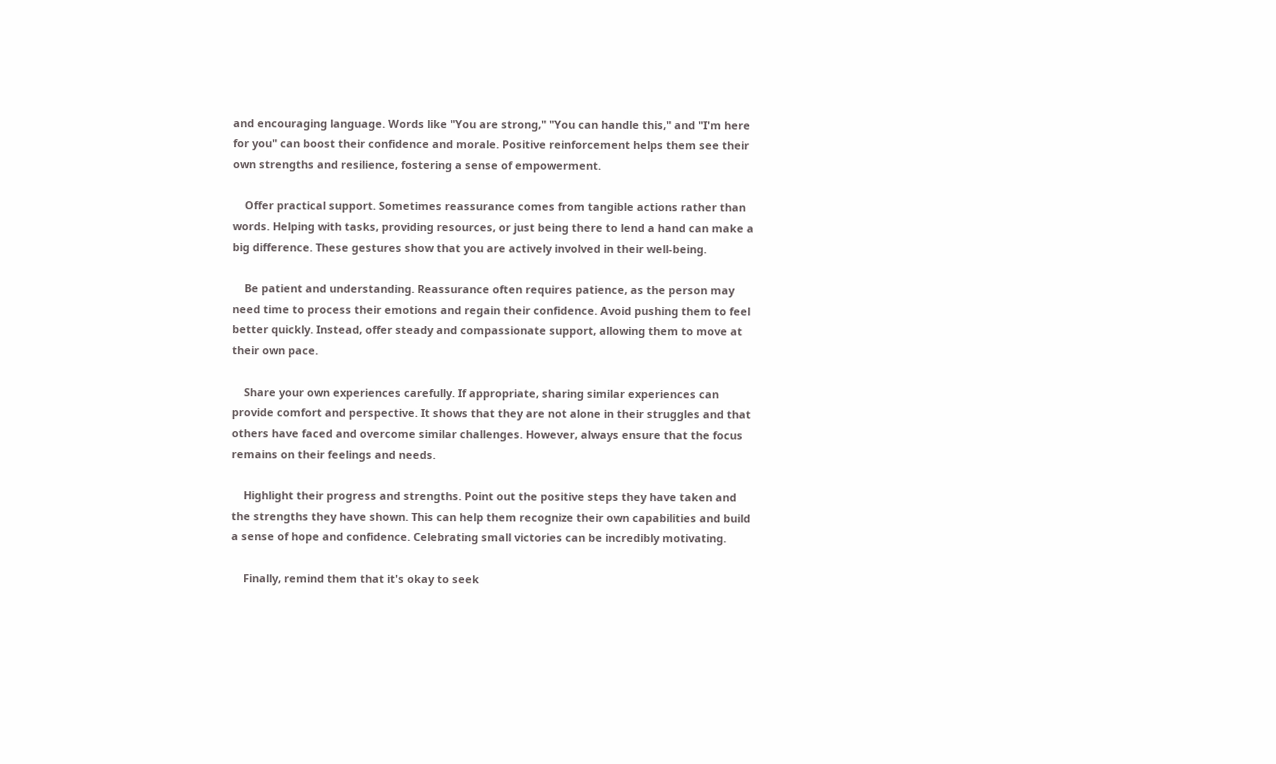and encouraging language. Words like "You are strong," "You can handle this," and "I'm here for you" can boost their confidence and morale. Positive reinforcement helps them see their own strengths and resilience, fostering a sense of empowerment.

    Offer practical support. Sometimes reassurance comes from tangible actions rather than words. Helping with tasks, providing resources, or just being there to lend a hand can make a big difference. These gestures show that you are actively involved in their well-being.

    Be patient and understanding. Reassurance often requires patience, as the person may need time to process their emotions and regain their confidence. Avoid pushing them to feel better quickly. Instead, offer steady and compassionate support, allowing them to move at their own pace.

    Share your own experiences carefully. If appropriate, sharing similar experiences can provide comfort and perspective. It shows that they are not alone in their struggles and that others have faced and overcome similar challenges. However, always ensure that the focus remains on their feelings and needs.

    Highlight their progress and strengths. Point out the positive steps they have taken and the strengths they have shown. This can help them recognize their own capabilities and build a sense of hope and confidence. Celebrating small victories can be incredibly motivating.

    Finally, remind them that it's okay to seek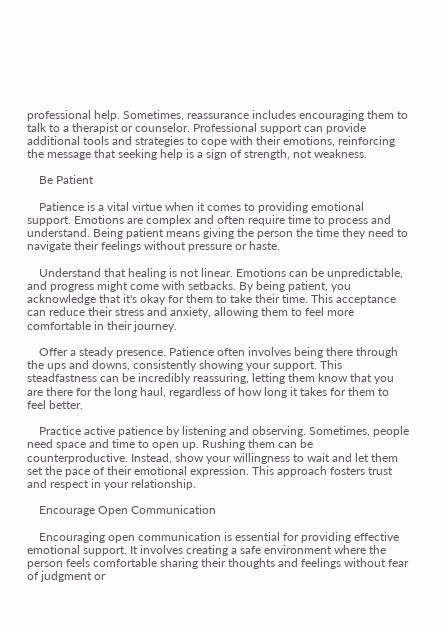professional help. Sometimes, reassurance includes encouraging them to talk to a therapist or counselor. Professional support can provide additional tools and strategies to cope with their emotions, reinforcing the message that seeking help is a sign of strength, not weakness.

    Be Patient

    Patience is a vital virtue when it comes to providing emotional support. Emotions are complex and often require time to process and understand. Being patient means giving the person the time they need to navigate their feelings without pressure or haste.

    Understand that healing is not linear. Emotions can be unpredictable, and progress might come with setbacks. By being patient, you acknowledge that it's okay for them to take their time. This acceptance can reduce their stress and anxiety, allowing them to feel more comfortable in their journey.

    Offer a steady presence. Patience often involves being there through the ups and downs, consistently showing your support. This steadfastness can be incredibly reassuring, letting them know that you are there for the long haul, regardless of how long it takes for them to feel better.

    Practice active patience by listening and observing. Sometimes, people need space and time to open up. Rushing them can be counterproductive. Instead, show your willingness to wait and let them set the pace of their emotional expression. This approach fosters trust and respect in your relationship.

    Encourage Open Communication

    Encouraging open communication is essential for providing effective emotional support. It involves creating a safe environment where the person feels comfortable sharing their thoughts and feelings without fear of judgment or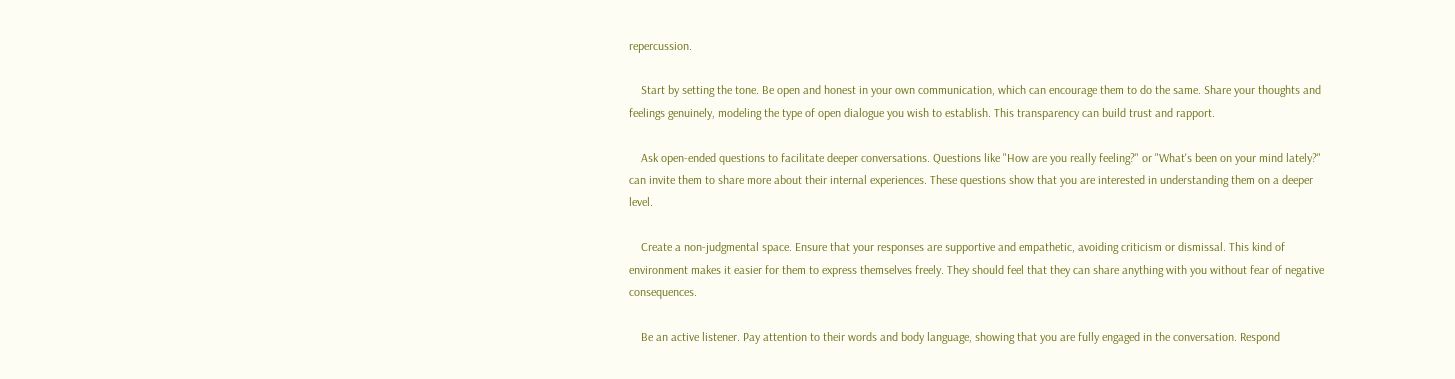repercussion.

    Start by setting the tone. Be open and honest in your own communication, which can encourage them to do the same. Share your thoughts and feelings genuinely, modeling the type of open dialogue you wish to establish. This transparency can build trust and rapport.

    Ask open-ended questions to facilitate deeper conversations. Questions like "How are you really feeling?" or "What's been on your mind lately?" can invite them to share more about their internal experiences. These questions show that you are interested in understanding them on a deeper level.

    Create a non-judgmental space. Ensure that your responses are supportive and empathetic, avoiding criticism or dismissal. This kind of environment makes it easier for them to express themselves freely. They should feel that they can share anything with you without fear of negative consequences.

    Be an active listener. Pay attention to their words and body language, showing that you are fully engaged in the conversation. Respond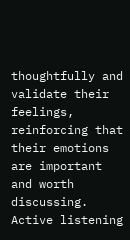thoughtfully and validate their feelings, reinforcing that their emotions are important and worth discussing. Active listening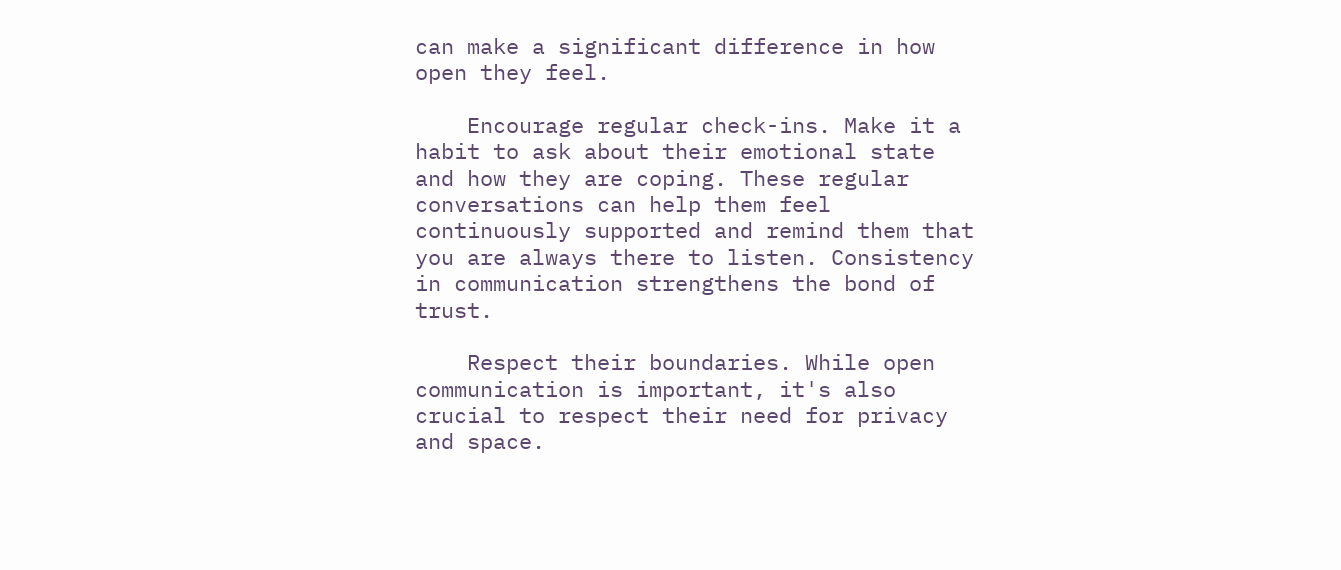can make a significant difference in how open they feel.

    Encourage regular check-ins. Make it a habit to ask about their emotional state and how they are coping. These regular conversations can help them feel continuously supported and remind them that you are always there to listen. Consistency in communication strengthens the bond of trust.

    Respect their boundaries. While open communication is important, it's also crucial to respect their need for privacy and space.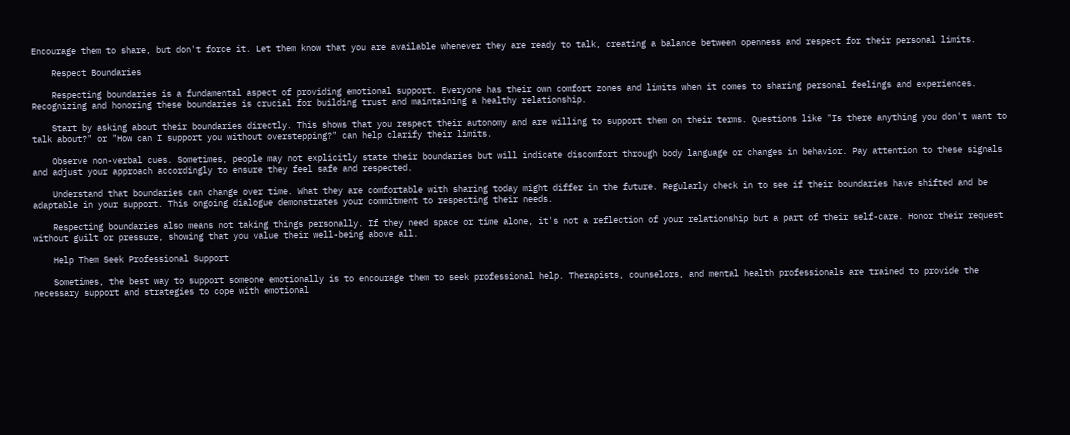Encourage them to share, but don't force it. Let them know that you are available whenever they are ready to talk, creating a balance between openness and respect for their personal limits.

    Respect Boundaries

    Respecting boundaries is a fundamental aspect of providing emotional support. Everyone has their own comfort zones and limits when it comes to sharing personal feelings and experiences. Recognizing and honoring these boundaries is crucial for building trust and maintaining a healthy relationship.

    Start by asking about their boundaries directly. This shows that you respect their autonomy and are willing to support them on their terms. Questions like "Is there anything you don't want to talk about?" or "How can I support you without overstepping?" can help clarify their limits.

    Observe non-verbal cues. Sometimes, people may not explicitly state their boundaries but will indicate discomfort through body language or changes in behavior. Pay attention to these signals and adjust your approach accordingly to ensure they feel safe and respected.

    Understand that boundaries can change over time. What they are comfortable with sharing today might differ in the future. Regularly check in to see if their boundaries have shifted and be adaptable in your support. This ongoing dialogue demonstrates your commitment to respecting their needs.

    Respecting boundaries also means not taking things personally. If they need space or time alone, it's not a reflection of your relationship but a part of their self-care. Honor their request without guilt or pressure, showing that you value their well-being above all.

    Help Them Seek Professional Support

    Sometimes, the best way to support someone emotionally is to encourage them to seek professional help. Therapists, counselors, and mental health professionals are trained to provide the necessary support and strategies to cope with emotional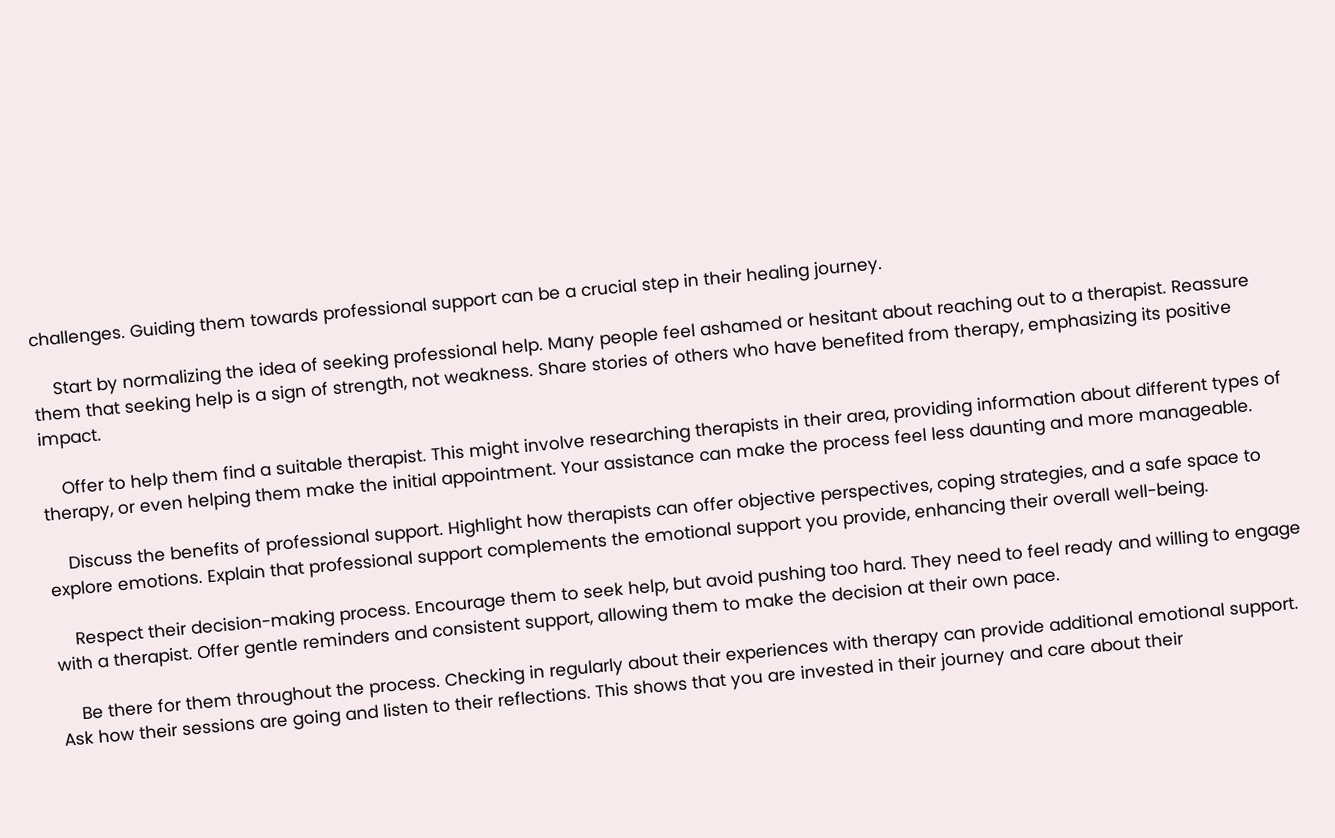challenges. Guiding them towards professional support can be a crucial step in their healing journey.

    Start by normalizing the idea of seeking professional help. Many people feel ashamed or hesitant about reaching out to a therapist. Reassure them that seeking help is a sign of strength, not weakness. Share stories of others who have benefited from therapy, emphasizing its positive impact.

    Offer to help them find a suitable therapist. This might involve researching therapists in their area, providing information about different types of therapy, or even helping them make the initial appointment. Your assistance can make the process feel less daunting and more manageable.

    Discuss the benefits of professional support. Highlight how therapists can offer objective perspectives, coping strategies, and a safe space to explore emotions. Explain that professional support complements the emotional support you provide, enhancing their overall well-being.

    Respect their decision-making process. Encourage them to seek help, but avoid pushing too hard. They need to feel ready and willing to engage with a therapist. Offer gentle reminders and consistent support, allowing them to make the decision at their own pace.

    Be there for them throughout the process. Checking in regularly about their experiences with therapy can provide additional emotional support. Ask how their sessions are going and listen to their reflections. This shows that you are invested in their journey and care about their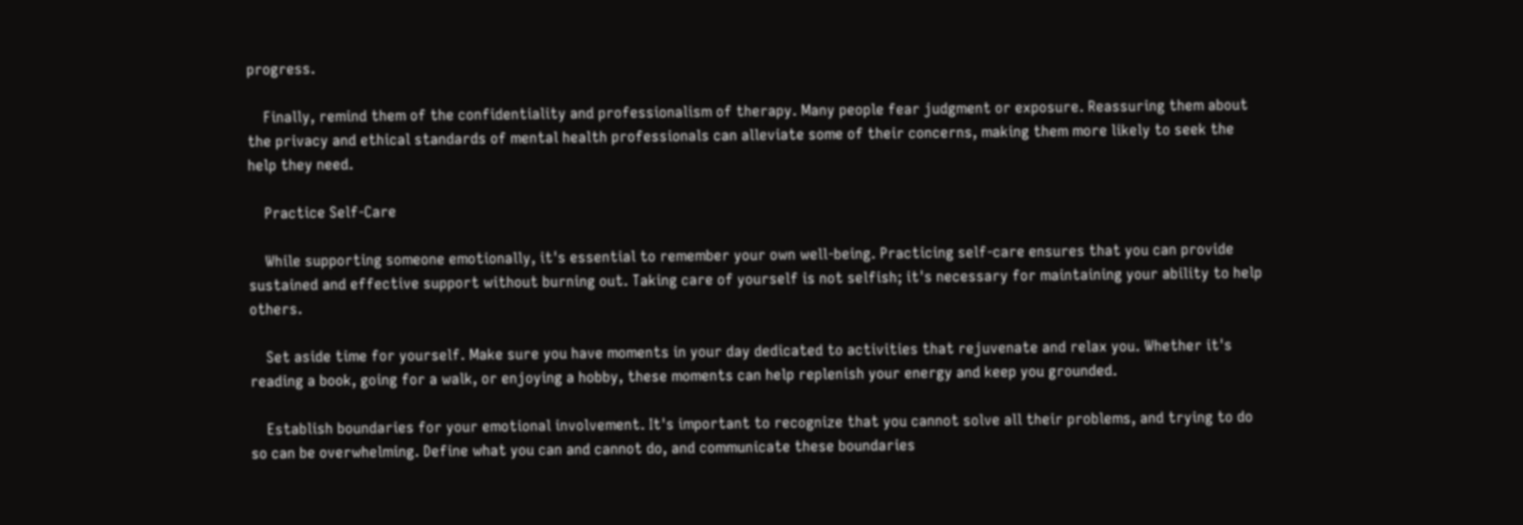progress.

    Finally, remind them of the confidentiality and professionalism of therapy. Many people fear judgment or exposure. Reassuring them about the privacy and ethical standards of mental health professionals can alleviate some of their concerns, making them more likely to seek the help they need.

    Practice Self-Care

    While supporting someone emotionally, it's essential to remember your own well-being. Practicing self-care ensures that you can provide sustained and effective support without burning out. Taking care of yourself is not selfish; it's necessary for maintaining your ability to help others.

    Set aside time for yourself. Make sure you have moments in your day dedicated to activities that rejuvenate and relax you. Whether it's reading a book, going for a walk, or enjoying a hobby, these moments can help replenish your energy and keep you grounded.

    Establish boundaries for your emotional involvement. It's important to recognize that you cannot solve all their problems, and trying to do so can be overwhelming. Define what you can and cannot do, and communicate these boundaries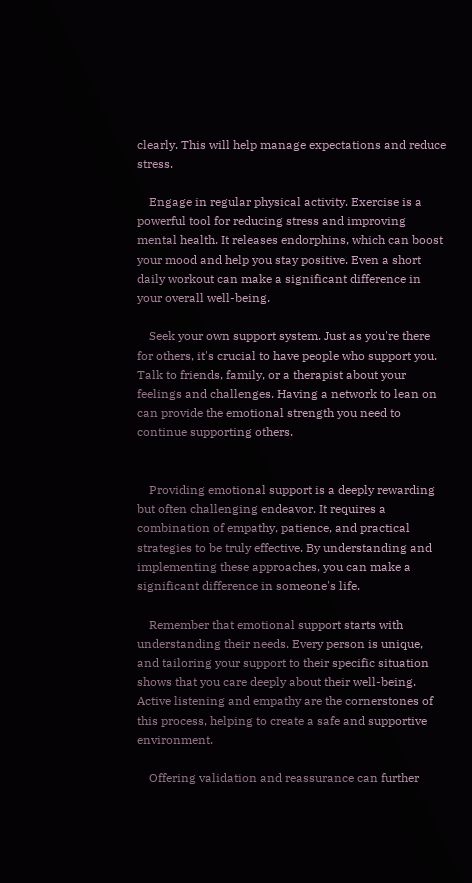clearly. This will help manage expectations and reduce stress.

    Engage in regular physical activity. Exercise is a powerful tool for reducing stress and improving mental health. It releases endorphins, which can boost your mood and help you stay positive. Even a short daily workout can make a significant difference in your overall well-being.

    Seek your own support system. Just as you're there for others, it's crucial to have people who support you. Talk to friends, family, or a therapist about your feelings and challenges. Having a network to lean on can provide the emotional strength you need to continue supporting others.


    Providing emotional support is a deeply rewarding but often challenging endeavor. It requires a combination of empathy, patience, and practical strategies to be truly effective. By understanding and implementing these approaches, you can make a significant difference in someone's life.

    Remember that emotional support starts with understanding their needs. Every person is unique, and tailoring your support to their specific situation shows that you care deeply about their well-being. Active listening and empathy are the cornerstones of this process, helping to create a safe and supportive environment.

    Offering validation and reassurance can further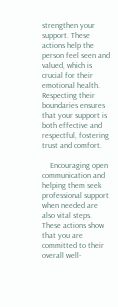strengthen your support. These actions help the person feel seen and valued, which is crucial for their emotional health. Respecting their boundaries ensures that your support is both effective and respectful, fostering trust and comfort.

    Encouraging open communication and helping them seek professional support when needed are also vital steps. These actions show that you are committed to their overall well-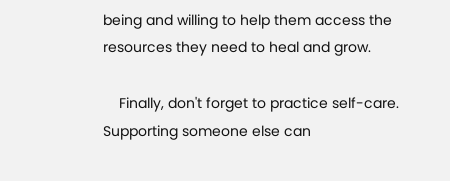being and willing to help them access the resources they need to heal and grow.

    Finally, don't forget to practice self-care. Supporting someone else can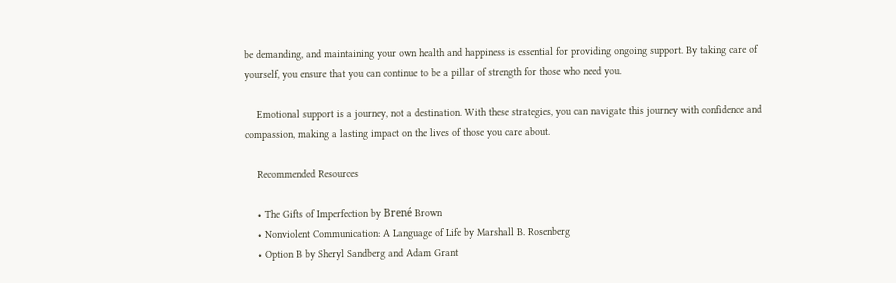be demanding, and maintaining your own health and happiness is essential for providing ongoing support. By taking care of yourself, you ensure that you can continue to be a pillar of strength for those who need you.

    Emotional support is a journey, not a destination. With these strategies, you can navigate this journey with confidence and compassion, making a lasting impact on the lives of those you care about.

    Recommended Resources

    • The Gifts of Imperfection by Brené Brown
    • Nonviolent Communication: A Language of Life by Marshall B. Rosenberg
    • Option B by Sheryl Sandberg and Adam Grant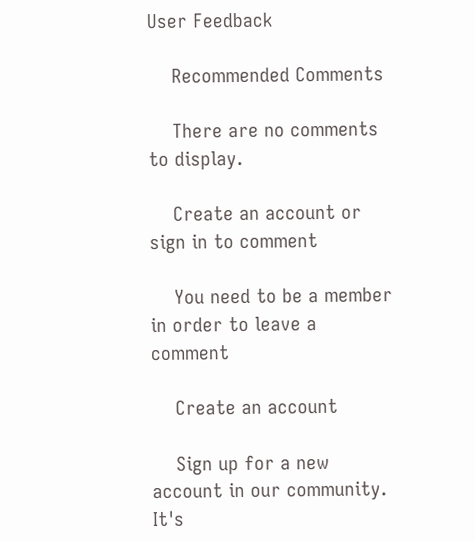User Feedback

    Recommended Comments

    There are no comments to display.

    Create an account or sign in to comment

    You need to be a member in order to leave a comment

    Create an account

    Sign up for a new account in our community. It's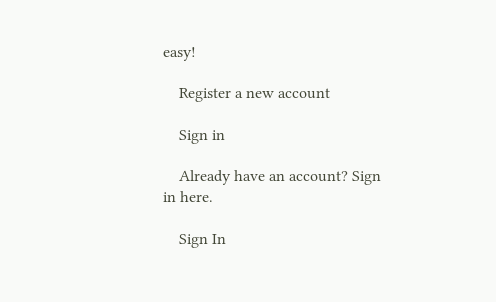easy!

    Register a new account

    Sign in

    Already have an account? Sign in here.

    Sign In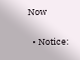Now

  • Notice: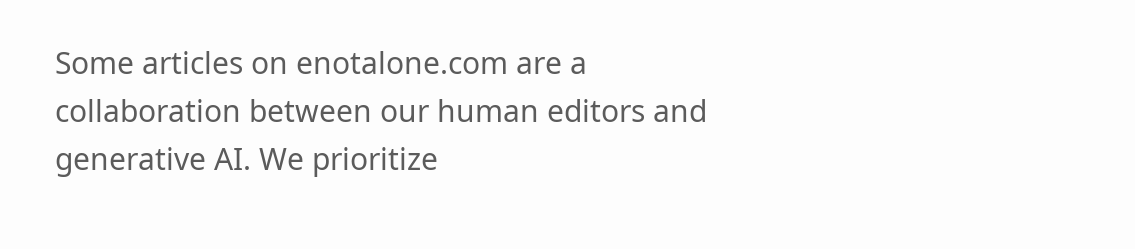Some articles on enotalone.com are a collaboration between our human editors and generative AI. We prioritize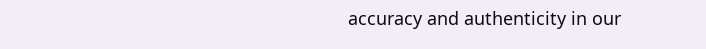accuracy and authenticity in our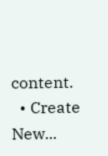content.
  • Create New...